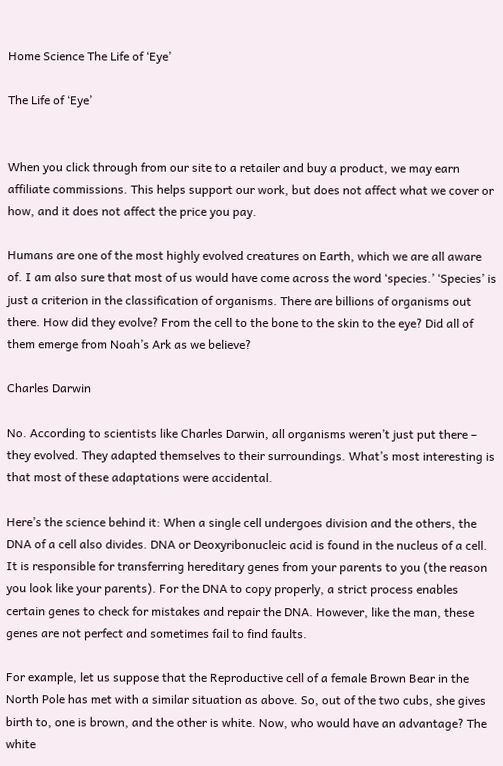Home Science The Life of ‘Eye’

The Life of ‘Eye’


When you click through from our site to a retailer and buy a product, we may earn affiliate commissions. This helps support our work, but does not affect what we cover or how, and it does not affect the price you pay.

Humans are one of the most highly evolved creatures on Earth, which we are all aware of. I am also sure that most of us would have come across the word ‘species.’ ‘Species’ is just a criterion in the classification of organisms. There are billions of organisms out there. How did they evolve? From the cell to the bone to the skin to the eye? Did all of them emerge from Noah’s Ark as we believe?

Charles Darwin

No. According to scientists like Charles Darwin, all organisms weren’t just put there – they evolved. They adapted themselves to their surroundings. What’s most interesting is that most of these adaptations were accidental.

Here’s the science behind it: When a single cell undergoes division and the others, the DNA of a cell also divides. DNA or Deoxyribonucleic acid is found in the nucleus of a cell. It is responsible for transferring hereditary genes from your parents to you (the reason you look like your parents). For the DNA to copy properly, a strict process enables certain genes to check for mistakes and repair the DNA. However, like the man, these genes are not perfect and sometimes fail to find faults.

For example, let us suppose that the Reproductive cell of a female Brown Bear in the North Pole has met with a similar situation as above. So, out of the two cubs, she gives birth to, one is brown, and the other is white. Now, who would have an advantage? The white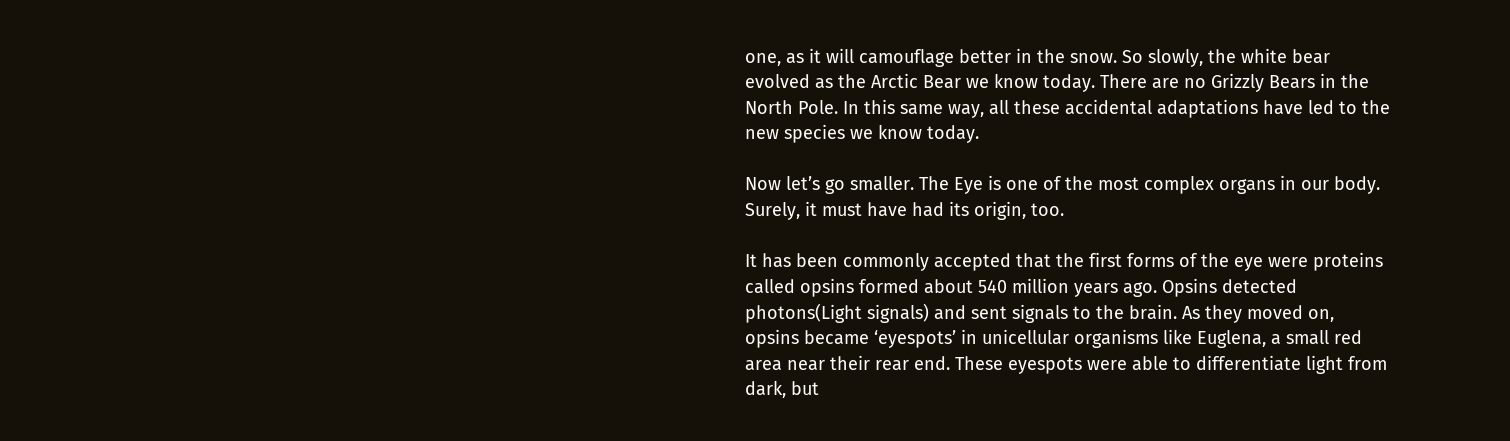one, as it will camouflage better in the snow. So slowly, the white bear evolved as the Arctic Bear we know today. There are no Grizzly Bears in the North Pole. In this same way, all these accidental adaptations have led to the new species we know today.

Now let’s go smaller. The Eye is one of the most complex organs in our body. Surely, it must have had its origin, too.

It has been commonly accepted that the first forms of the eye were proteins called opsins formed about 540 million years ago. Opsins detected photons(Light signals) and sent signals to the brain. As they moved on, opsins became ‘eyespots’ in unicellular organisms like Euglena, a small red area near their rear end. These eyespots were able to differentiate light from dark, but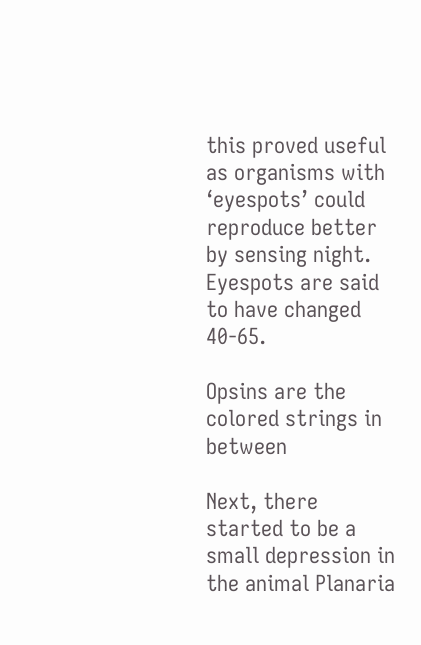this proved useful as organisms with ‘eyespots’ could reproduce better by sensing night. Eyespots are said to have changed 40-65.

Opsins are the colored strings in between

Next, there started to be a small depression in the animal Planaria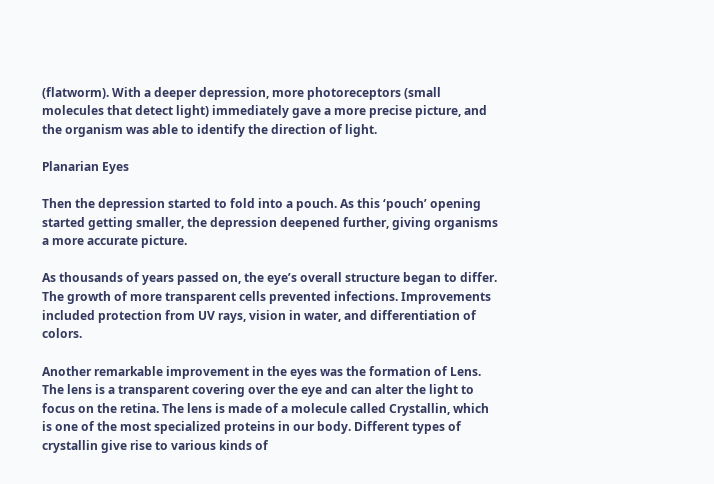(flatworm). With a deeper depression, more photoreceptors (small molecules that detect light) immediately gave a more precise picture, and the organism was able to identify the direction of light.

Planarian Eyes

Then the depression started to fold into a pouch. As this ‘pouch’ opening started getting smaller, the depression deepened further, giving organisms a more accurate picture.

As thousands of years passed on, the eye’s overall structure began to differ. The growth of more transparent cells prevented infections. Improvements included protection from UV rays, vision in water, and differentiation of colors.

Another remarkable improvement in the eyes was the formation of Lens. The lens is a transparent covering over the eye and can alter the light to focus on the retina. The lens is made of a molecule called Crystallin, which is one of the most specialized proteins in our body. Different types of crystallin give rise to various kinds of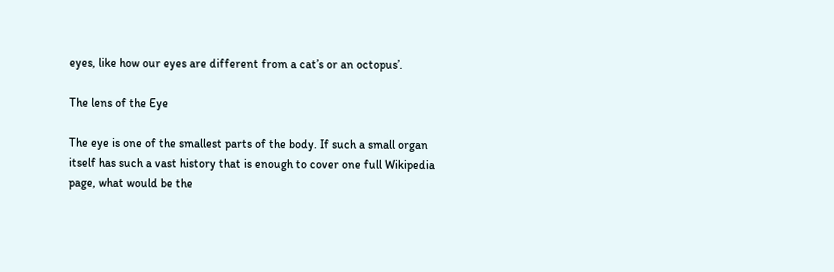eyes, like how our eyes are different from a cat’s or an octopus’.

The lens of the Eye

The eye is one of the smallest parts of the body. If such a small organ itself has such a vast history that is enough to cover one full Wikipedia page, what would be the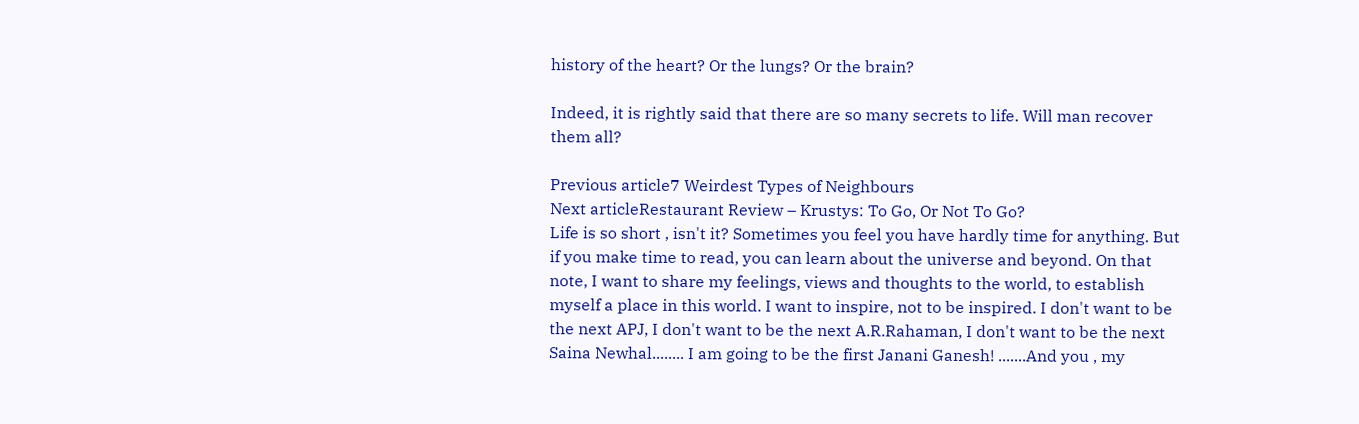history of the heart? Or the lungs? Or the brain?

Indeed, it is rightly said that there are so many secrets to life. Will man recover them all?

Previous article7 Weirdest Types of Neighbours
Next articleRestaurant Review – Krustys: To Go, Or Not To Go?
Life is so short , isn't it? Sometimes you feel you have hardly time for anything. But if you make time to read, you can learn about the universe and beyond. On that note, I want to share my feelings, views and thoughts to the world, to establish myself a place in this world. I want to inspire, not to be inspired. I don't want to be the next APJ, I don't want to be the next A.R.Rahaman, I don't want to be the next Saina Newhal........ I am going to be the first Janani Ganesh! .......And you , my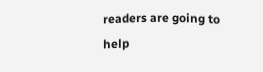readers are going to help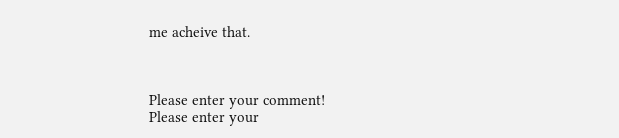me acheive that.



Please enter your comment!
Please enter your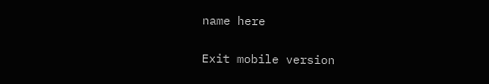name here

Exit mobile version